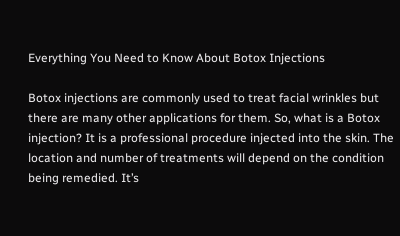Everything You Need to Know About Botox Injections

Botox injections are commonly used to treat facial wrinkles but there are many other applications for them. So, what is a Botox injection? It is a professional procedure injected into the skin. The location and number of treatments will depend on the condition being remedied. It’s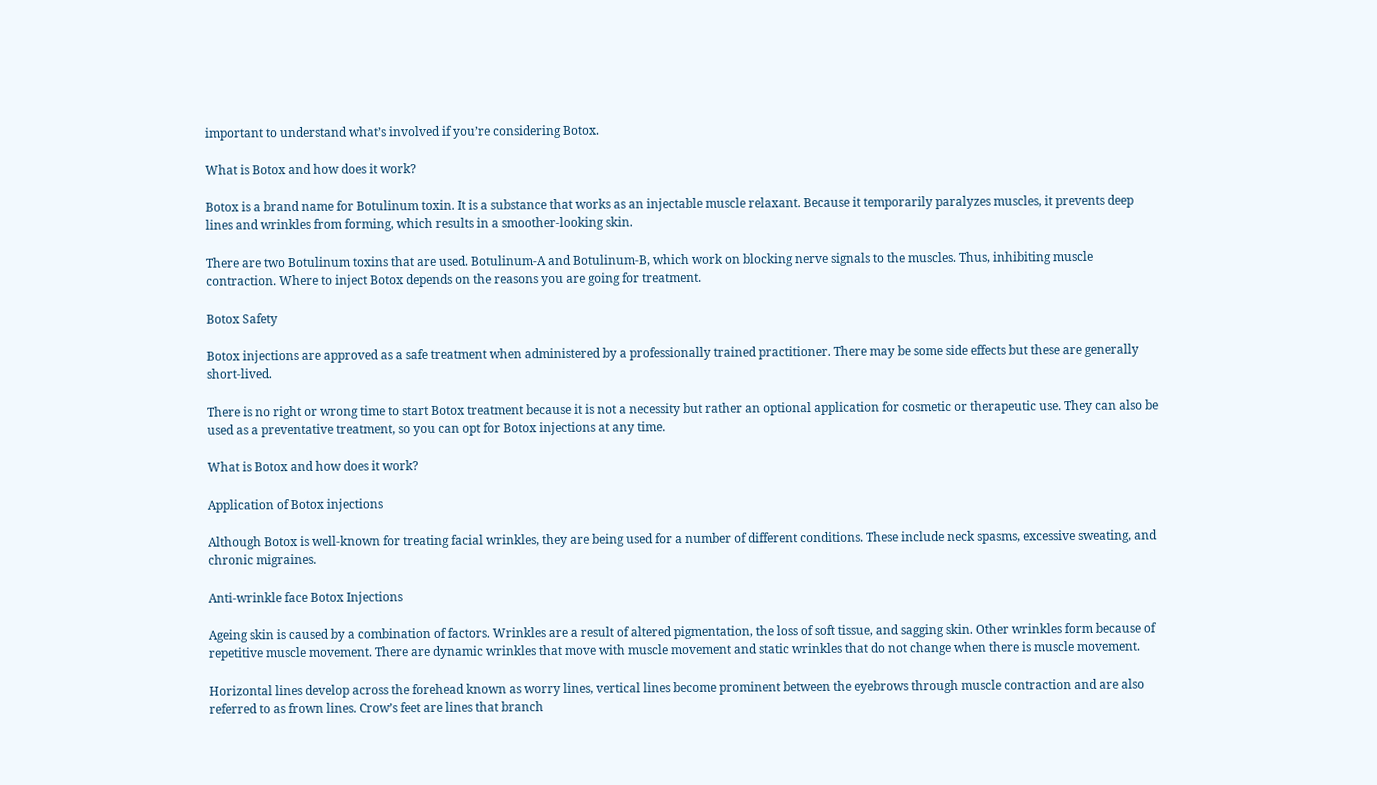important to understand what’s involved if you’re considering Botox.

What is Botox and how does it work?

Botox is a brand name for Botulinum toxin. It is a substance that works as an injectable muscle relaxant. Because it temporarily paralyzes muscles, it prevents deep lines and wrinkles from forming, which results in a smoother-looking skin.

There are two Botulinum toxins that are used. Botulinum-A and Botulinum-B, which work on blocking nerve signals to the muscles. Thus, inhibiting muscle contraction. Where to inject Botox depends on the reasons you are going for treatment.

Botox Safety

Botox injections are approved as a safe treatment when administered by a professionally trained practitioner. There may be some side effects but these are generally short-lived.

There is no right or wrong time to start Botox treatment because it is not a necessity but rather an optional application for cosmetic or therapeutic use. They can also be used as a preventative treatment, so you can opt for Botox injections at any time.

What is Botox and how does it work?

Application of Botox injections

Although Botox is well-known for treating facial wrinkles, they are being used for a number of different conditions. These include neck spasms, excessive sweating, and chronic migraines.

Anti-wrinkle face Botox Injections

Ageing skin is caused by a combination of factors. Wrinkles are a result of altered pigmentation, the loss of soft tissue, and sagging skin. Other wrinkles form because of repetitive muscle movement. There are dynamic wrinkles that move with muscle movement and static wrinkles that do not change when there is muscle movement.

Horizontal lines develop across the forehead known as worry lines, vertical lines become prominent between the eyebrows through muscle contraction and are also referred to as frown lines. Crow’s feet are lines that branch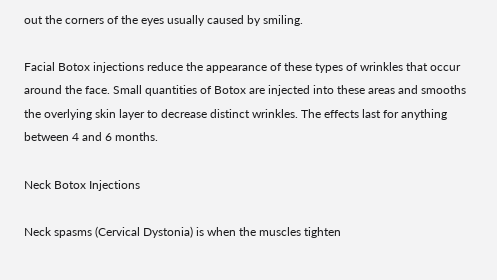out the corners of the eyes usually caused by smiling.

Facial Botox injections reduce the appearance of these types of wrinkles that occur around the face. Small quantities of Botox are injected into these areas and smooths the overlying skin layer to decrease distinct wrinkles. The effects last for anything between 4 and 6 months.

Neck Botox Injections

Neck spasms (Cervical Dystonia) is when the muscles tighten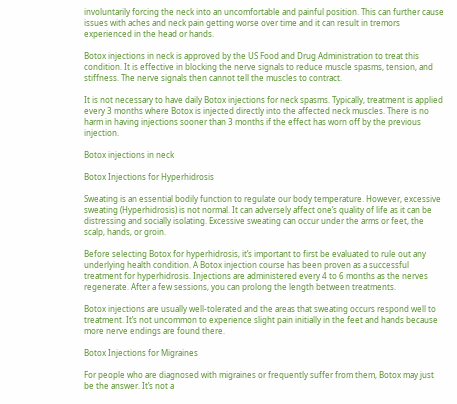involuntarily forcing the neck into an uncomfortable and painful position. This can further cause issues with aches and neck pain getting worse over time and it can result in tremors experienced in the head or hands.

Botox injections in neck is approved by the US Food and Drug Administration to treat this condition. It is effective in blocking the nerve signals to reduce muscle spasms, tension, and stiffness. The nerve signals then cannot tell the muscles to contract.

It is not necessary to have daily Botox injections for neck spasms. Typically, treatment is applied every 3 months where Botox is injected directly into the affected neck muscles. There is no harm in having injections sooner than 3 months if the effect has worn off by the previous injection.

Botox injections in neck

Botox Injections for Hyperhidrosis

Sweating is an essential bodily function to regulate our body temperature. However, excessive sweating (Hyperhidrosis) is not normal. It can adversely affect one’s quality of life as it can be distressing and socially isolating. Excessive sweating can occur under the arms or feet, the scalp, hands, or groin.

Before selecting Botox for hyperhidrosis, it’s important to first be evaluated to rule out any underlying health condition. A Botox injection course has been proven as a successful treatment for hyperhidrosis. Injections are administered every 4 to 6 months as the nerves regenerate. After a few sessions, you can prolong the length between treatments.

Botox injections are usually well-tolerated and the areas that sweating occurs respond well to treatment. It’s not uncommon to experience slight pain initially in the feet and hands because more nerve endings are found there.

Botox Injections for Migraines

For people who are diagnosed with migraines or frequently suffer from them, Botox may just be the answer. It’s not a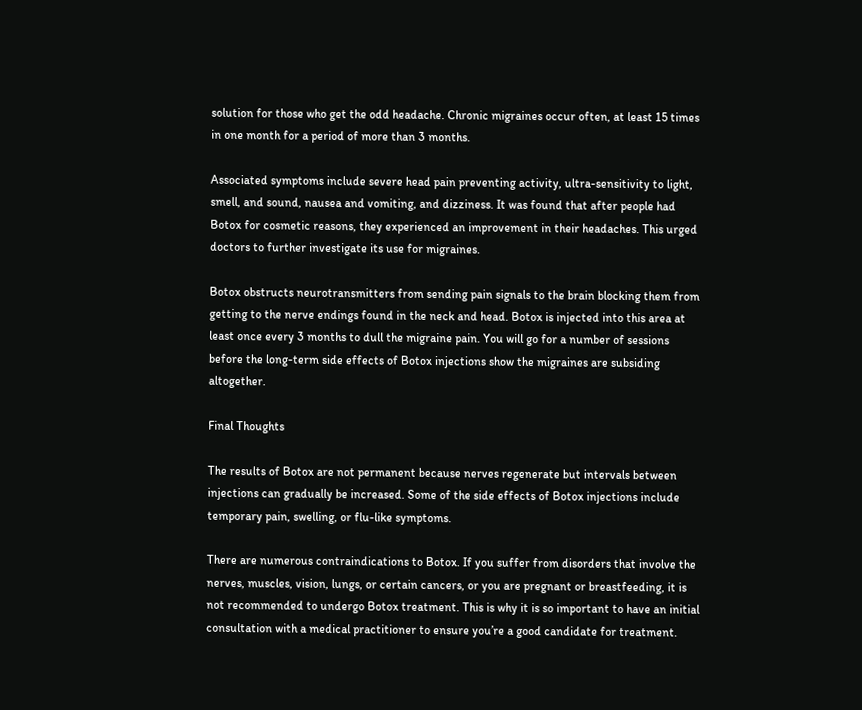solution for those who get the odd headache. Chronic migraines occur often, at least 15 times in one month for a period of more than 3 months.

Associated symptoms include severe head pain preventing activity, ultra-sensitivity to light, smell, and sound, nausea and vomiting, and dizziness. It was found that after people had Botox for cosmetic reasons, they experienced an improvement in their headaches. This urged doctors to further investigate its use for migraines.

Botox obstructs neurotransmitters from sending pain signals to the brain blocking them from getting to the nerve endings found in the neck and head. Botox is injected into this area at least once every 3 months to dull the migraine pain. You will go for a number of sessions before the long-term side effects of Botox injections show the migraines are subsiding altogether.

Final Thoughts

The results of Botox are not permanent because nerves regenerate but intervals between injections can gradually be increased. Some of the side effects of Botox injections include temporary pain, swelling, or flu-like symptoms.

There are numerous contraindications to Botox. If you suffer from disorders that involve the nerves, muscles, vision, lungs, or certain cancers, or you are pregnant or breastfeeding, it is not recommended to undergo Botox treatment. This is why it is so important to have an initial consultation with a medical practitioner to ensure you’re a good candidate for treatment.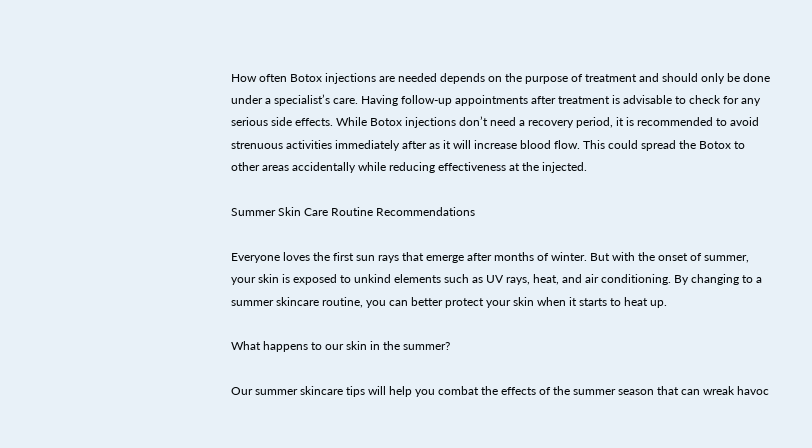How often Botox injections are needed depends on the purpose of treatment and should only be done under a specialist’s care. Having follow-up appointments after treatment is advisable to check for any serious side effects. While Botox injections don’t need a recovery period, it is recommended to avoid strenuous activities immediately after as it will increase blood flow. This could spread the Botox to other areas accidentally while reducing effectiveness at the injected.

Summer Skin Care Routine Recommendations

Everyone loves the first sun rays that emerge after months of winter. But with the onset of summer, your skin is exposed to unkind elements such as UV rays, heat, and air conditioning. By changing to a summer skincare routine, you can better protect your skin when it starts to heat up.

What happens to our skin in the summer?

Our summer skincare tips will help you combat the effects of the summer season that can wreak havoc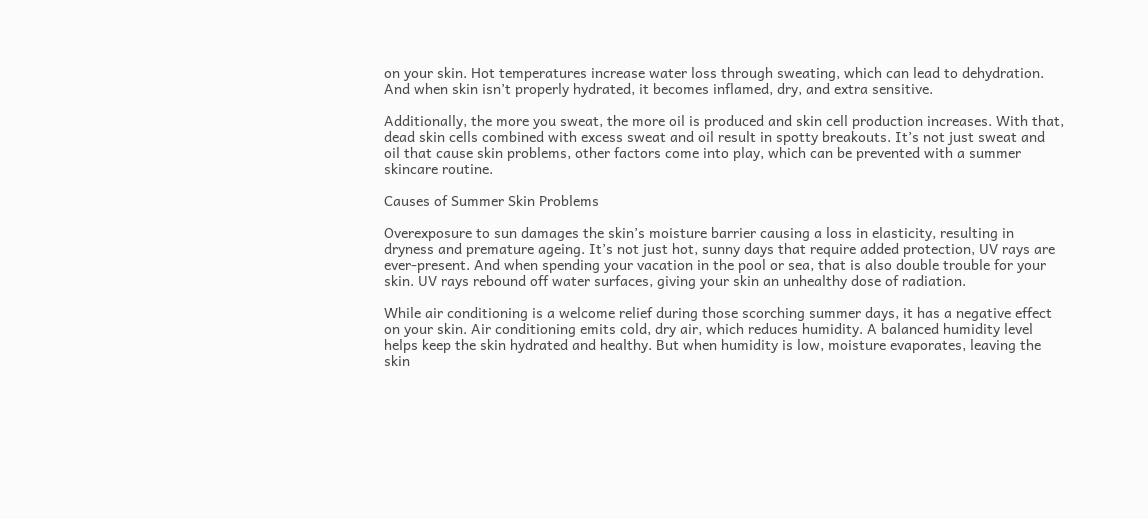on your skin. Hot temperatures increase water loss through sweating, which can lead to dehydration. And when skin isn’t properly hydrated, it becomes inflamed, dry, and extra sensitive.

Additionally, the more you sweat, the more oil is produced and skin cell production increases. With that, dead skin cells combined with excess sweat and oil result in spotty breakouts. It’s not just sweat and oil that cause skin problems, other factors come into play, which can be prevented with a summer skincare routine.

Causes of Summer Skin Problems

Overexposure to sun damages the skin’s moisture barrier causing a loss in elasticity, resulting in dryness and premature ageing. It’s not just hot, sunny days that require added protection, UV rays are ever-present. And when spending your vacation in the pool or sea, that is also double trouble for your skin. UV rays rebound off water surfaces, giving your skin an unhealthy dose of radiation.

While air conditioning is a welcome relief during those scorching summer days, it has a negative effect on your skin. Air conditioning emits cold, dry air, which reduces humidity. A balanced humidity level helps keep the skin hydrated and healthy. But when humidity is low, moisture evaporates, leaving the skin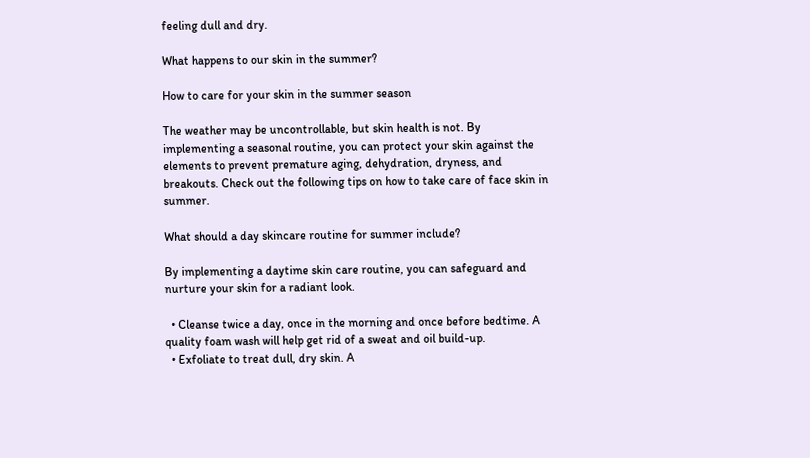feeling dull and dry.

What happens to our skin in the summer?

How to care for your skin in the summer season

The weather may be uncontrollable, but skin health is not. By implementing a seasonal routine, you can protect your skin against the elements to prevent premature aging, dehydration, dryness, and breakouts. Check out the following tips on how to take care of face skin in summer.

What should a day skincare routine for summer include?

By implementing a daytime skin care routine, you can safeguard and nurture your skin for a radiant look.

  • Cleanse twice a day, once in the morning and once before bedtime. A quality foam wash will help get rid of a sweat and oil build-up.
  • Exfoliate to treat dull, dry skin. A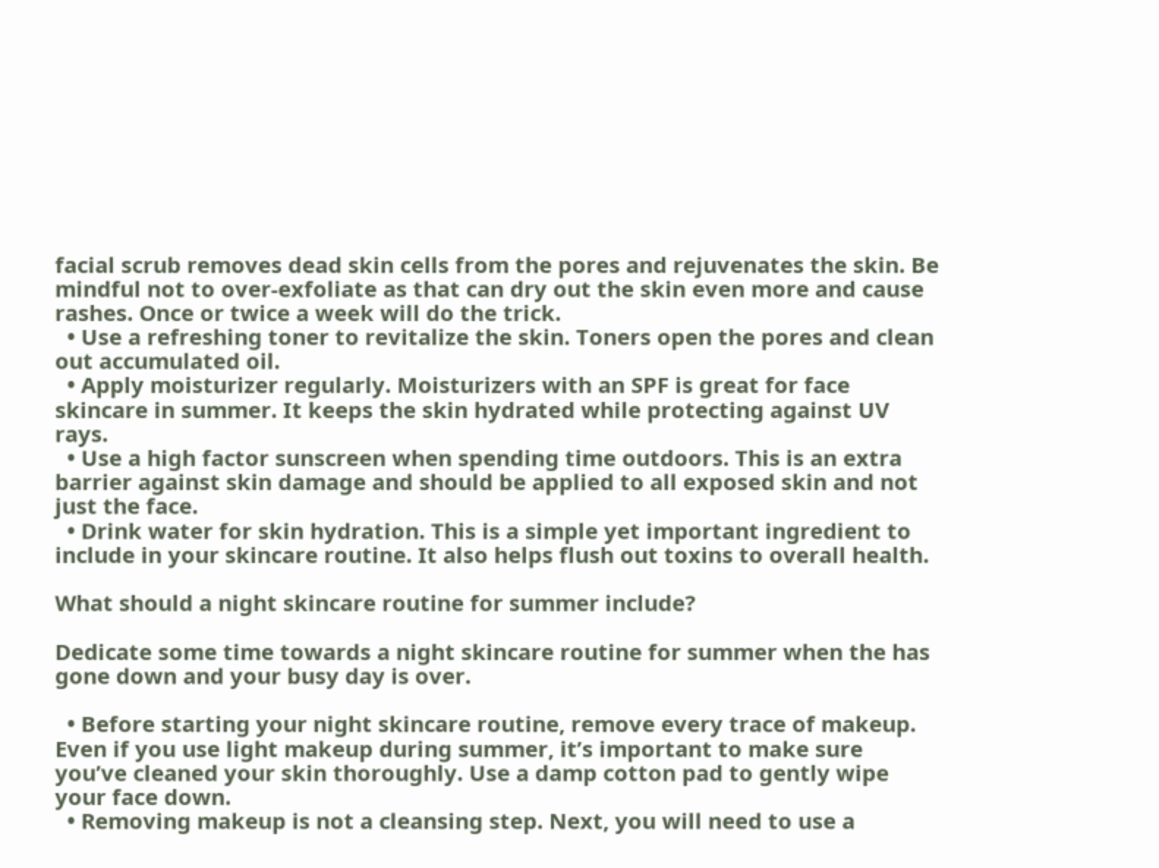facial scrub removes dead skin cells from the pores and rejuvenates the skin. Be mindful not to over-exfoliate as that can dry out the skin even more and cause rashes. Once or twice a week will do the trick.
  • Use a refreshing toner to revitalize the skin. Toners open the pores and clean out accumulated oil.
  • Apply moisturizer regularly. Moisturizers with an SPF is great for face skincare in summer. It keeps the skin hydrated while protecting against UV rays.
  • Use a high factor sunscreen when spending time outdoors. This is an extra barrier against skin damage and should be applied to all exposed skin and not just the face.
  • Drink water for skin hydration. This is a simple yet important ingredient to include in your skincare routine. It also helps flush out toxins to overall health.

What should a night skincare routine for summer include?

Dedicate some time towards a night skincare routine for summer when the has gone down and your busy day is over.

  • Before starting your night skincare routine, remove every trace of makeup. Even if you use light makeup during summer, it’s important to make sure you’ve cleaned your skin thoroughly. Use a damp cotton pad to gently wipe your face down.
  • Removing makeup is not a cleansing step. Next, you will need to use a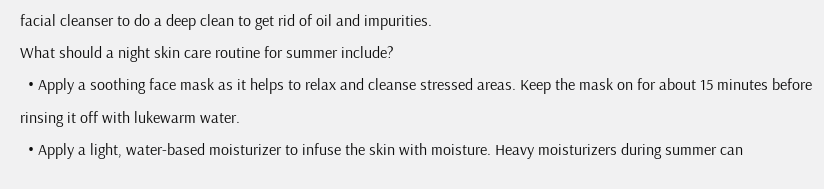facial cleanser to do a deep clean to get rid of oil and impurities.
What should a night skin care routine for summer include?
  • Apply a soothing face mask as it helps to relax and cleanse stressed areas. Keep the mask on for about 15 minutes before rinsing it off with lukewarm water.
  • Apply a light, water-based moisturizer to infuse the skin with moisture. Heavy moisturizers during summer can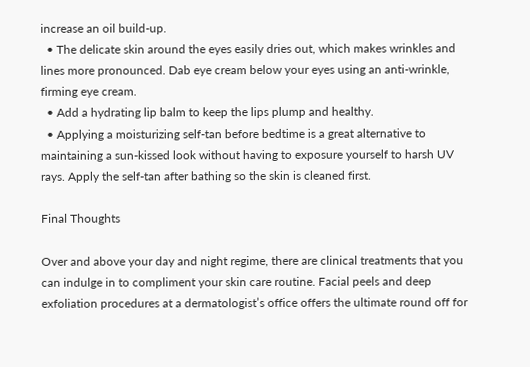increase an oil build-up.
  • The delicate skin around the eyes easily dries out, which makes wrinkles and lines more pronounced. Dab eye cream below your eyes using an anti-wrinkle, firming eye cream.
  • Add a hydrating lip balm to keep the lips plump and healthy.
  • Applying a moisturizing self-tan before bedtime is a great alternative to maintaining a sun-kissed look without having to exposure yourself to harsh UV rays. Apply the self-tan after bathing so the skin is cleaned first.

Final Thoughts

Over and above your day and night regime, there are clinical treatments that you can indulge in to compliment your skin care routine. Facial peels and deep exfoliation procedures at a dermatologist’s office offers the ultimate round off for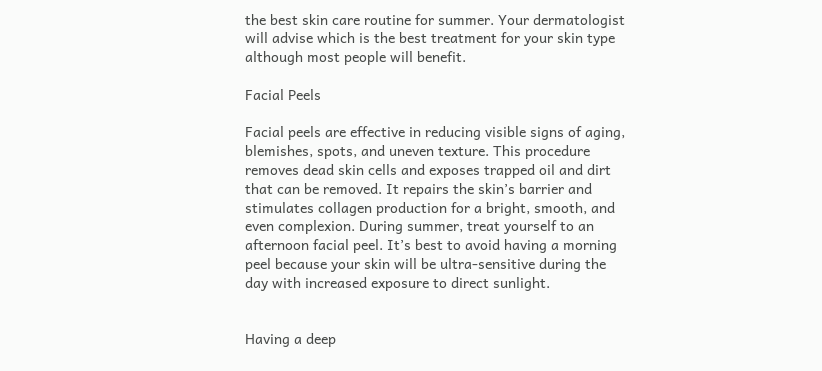the best skin care routine for summer. Your dermatologist will advise which is the best treatment for your skin type although most people will benefit.

Facial Peels

Facial peels are effective in reducing visible signs of aging, blemishes, spots, and uneven texture. This procedure removes dead skin cells and exposes trapped oil and dirt that can be removed. It repairs the skin’s barrier and stimulates collagen production for a bright, smooth, and even complexion. During summer, treat yourself to an afternoon facial peel. It’s best to avoid having a morning peel because your skin will be ultra-sensitive during the day with increased exposure to direct sunlight.


Having a deep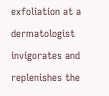exfoliation at a dermatologist invigorates and replenishes the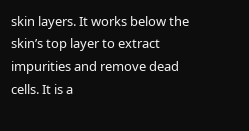skin layers. It works below the skin’s top layer to extract impurities and remove dead cells. It is a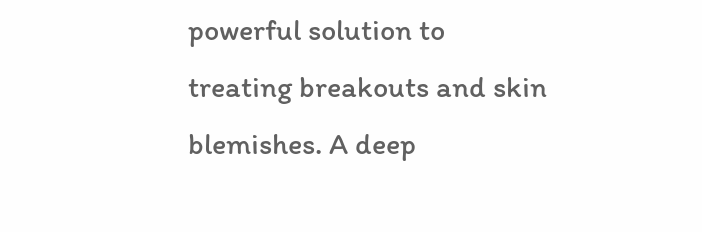powerful solution to treating breakouts and skin blemishes. A deep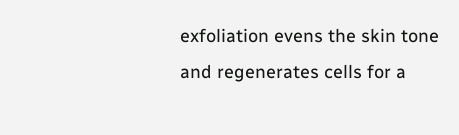exfoliation evens the skin tone and regenerates cells for a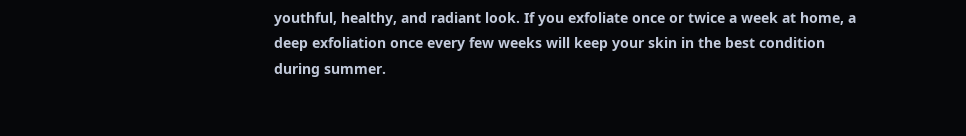youthful, healthy, and radiant look. If you exfoliate once or twice a week at home, a deep exfoliation once every few weeks will keep your skin in the best condition during summer.